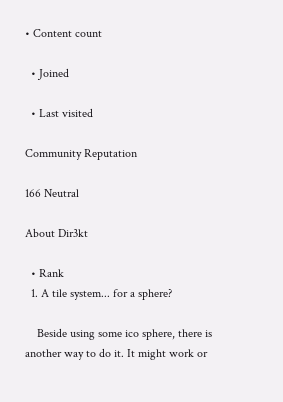• Content count

  • Joined

  • Last visited

Community Reputation

166 Neutral

About Dir3kt

  • Rank
  1. A tile system... for a sphere?

    Beside using some ico sphere, there is another way to do it. It might work or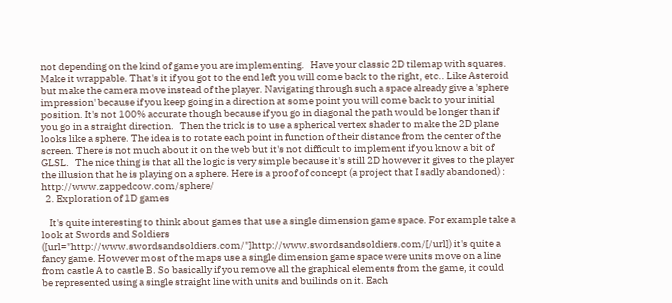not depending on the kind of game you are implementing.   Have your classic 2D tilemap with squares. Make it wrappable. That's it if you got to the end left you will come back to the right, etc.. Like Asteroid but make the camera move instead of the player. Navigating through such a space already give a 'sphere impression' because if you keep going in a direction at some point you will come back to your initial position. It's not 100% accurate though because if you go in diagonal the path would be longer than if you go in a straight direction.   Then the trick is to use a spherical vertex shader to make the 2D plane looks like a sphere. The idea is to rotate each point in function of their distance from the center of the screen. There is not much about it on the web but it's not difficult to implement if you know a bit of GLSL.   The nice thing is that all the logic is very simple because it's still 2D however it gives to the player the illusion that he is playing on a sphere. Here is a proof of concept (a project that I sadly abandoned) : http://www.zappedcow.com/sphere/
  2. Exploration of 1D games

    It's quite interesting to think about games that use a single dimension game space. For example take a look at Swords and Soldiers ([url="http://www.swordsandsoldiers.com/"]http://www.swordsandsoldiers.com/[/url]) it's quite a fancy game. However most of the maps use a single dimension game space were units move on a line from castle A to castle B. So basically if you remove all the graphical elements from the game, it could be represented using a single straight line with units and builinds on it. Each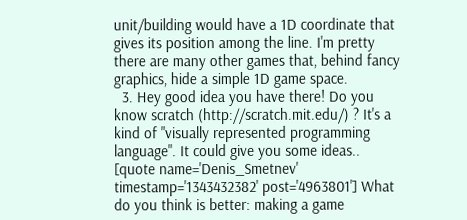unit/building would have a 1D coordinate that gives its position among the line. I'm pretty there are many other games that, behind fancy graphics, hide a simple 1D game space.
  3. Hey good idea you have there! Do you know scratch (http://scratch.mit.edu/) ? It's a kind of "visually represented programming language". It could give you some ideas.. [quote name='Denis_Smetnev' timestamp='1343432382' post='4963801'] What do you think is better: making a game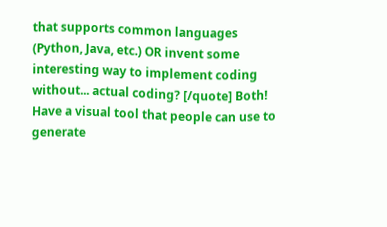that supports common languages (Python, Java, etc.) OR invent some interesting way to implement coding without... actual coding? [/quote] Both! Have a visual tool that people can use to generate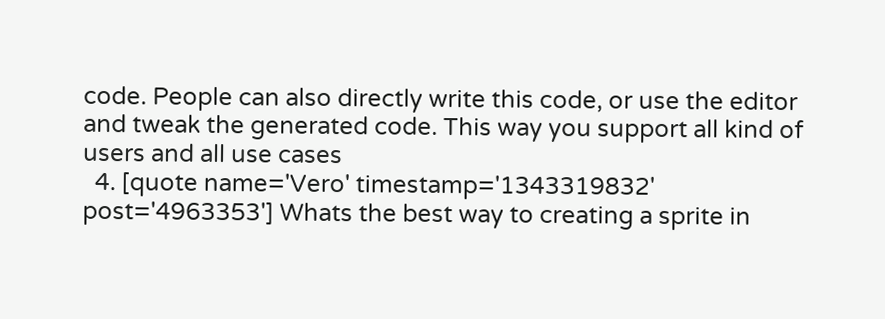code. People can also directly write this code, or use the editor and tweak the generated code. This way you support all kind of users and all use cases
  4. [quote name='Vero' timestamp='1343319832' post='4963353'] Whats the best way to creating a sprite in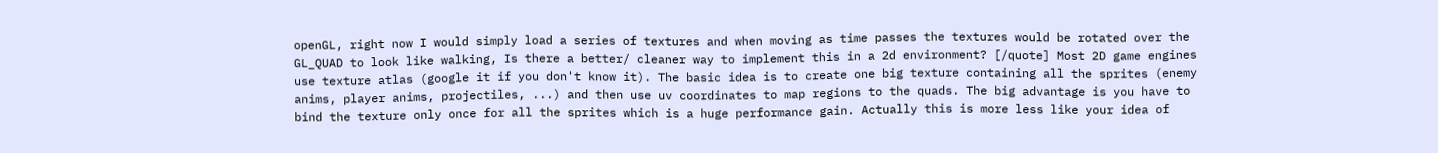openGL, right now I would simply load a series of textures and when moving as time passes the textures would be rotated over the GL_QUAD to look like walking, Is there a better/ cleaner way to implement this in a 2d environment? [/quote] Most 2D game engines use texture atlas (google it if you don't know it). The basic idea is to create one big texture containing all the sprites (enemy anims, player anims, projectiles, ...) and then use uv coordinates to map regions to the quads. The big advantage is you have to bind the texture only once for all the sprites which is a huge performance gain. Actually this is more less like your idea of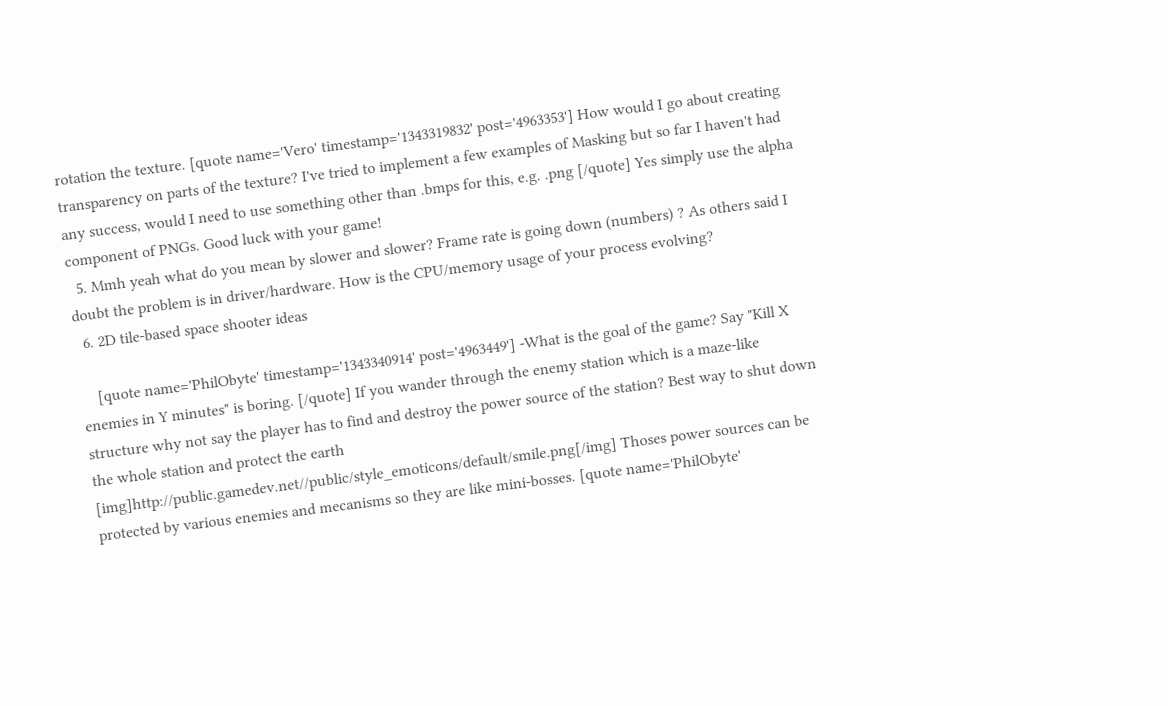rotation the texture. [quote name='Vero' timestamp='1343319832' post='4963353'] How would I go about creating transparency on parts of the texture? I've tried to implement a few examples of Masking but so far I haven't had any success, would I need to use something other than .bmps for this, e.g. .png [/quote] Yes simply use the alpha component of PNGs. Good luck with your game!
  5. Mmh yeah what do you mean by slower and slower? Frame rate is going down (numbers) ? As others said I doubt the problem is in driver/hardware. How is the CPU/memory usage of your process evolving?
  6. 2D tile-based space shooter ideas

    [quote name='PhilObyte' timestamp='1343340914' post='4963449'] -What is the goal of the game? Say "Kill X enemies in Y minutes" is boring. [/quote] If you wander through the enemy station which is a maze-like structure why not say the player has to find and destroy the power source of the station? Best way to shut down the whole station and protect the earth [img]http://public.gamedev.net//public/style_emoticons/default/smile.png[/img] Thoses power sources can be protected by various enemies and mecanisms so they are like mini-bosses. [quote name='PhilObyte'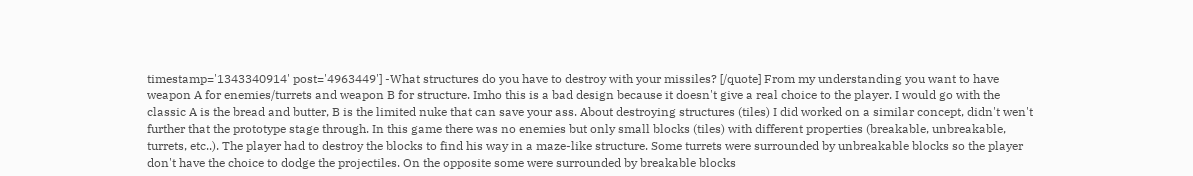timestamp='1343340914' post='4963449'] -What structures do you have to destroy with your missiles? [/quote] From my understanding you want to have weapon A for enemies/turrets and weapon B for structure. Imho this is a bad design because it doesn't give a real choice to the player. I would go with the classic A is the bread and butter, B is the limited nuke that can save your ass. About destroying structures (tiles) I did worked on a similar concept, didn't wen't further that the prototype stage through. In this game there was no enemies but only small blocks (tiles) with different properties (breakable, unbreakable, turrets, etc..). The player had to destroy the blocks to find his way in a maze-like structure. Some turrets were surrounded by unbreakable blocks so the player don't have the choice to dodge the projectiles. On the opposite some were surrounded by breakable blocks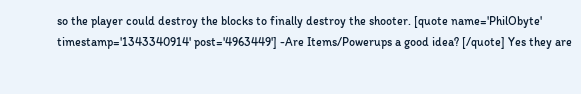so the player could destroy the blocks to finally destroy the shooter. [quote name='PhilObyte' timestamp='1343340914' post='4963449'] -Are Items/Powerups a good idea? [/quote] Yes they are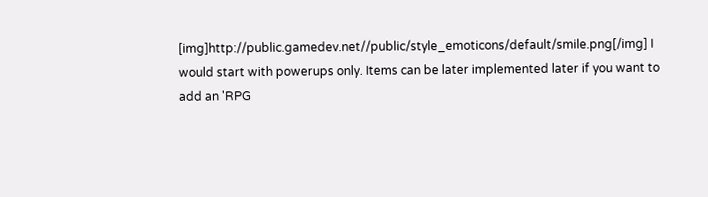[img]http://public.gamedev.net//public/style_emoticons/default/smile.png[/img] I would start with powerups only. Items can be later implemented later if you want to add an 'RPG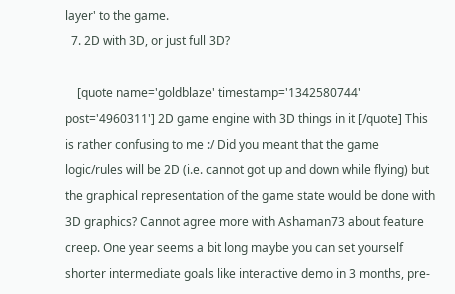layer' to the game.
  7. 2D with 3D, or just full 3D?

    [quote name='goldblaze' timestamp='1342580744' post='4960311'] 2D game engine with 3D things in it [/quote] This is rather confusing to me :/ Did you meant that the game logic/rules will be 2D (i.e. cannot got up and down while flying) but the graphical representation of the game state would be done with 3D graphics? Cannot agree more with Ashaman73 about feature creep. One year seems a bit long maybe you can set yourself shorter intermediate goals like interactive demo in 3 months, pre-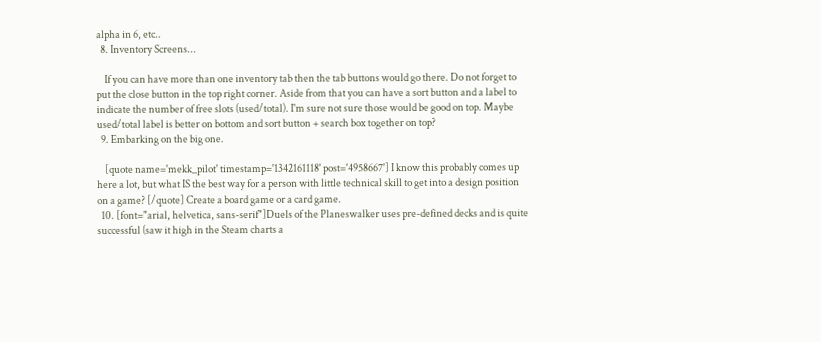alpha in 6, etc..
  8. Inventory Screens...

    If you can have more than one inventory tab then the tab buttons would go there. Do not forget to put the close button in the top right corner. Aside from that you can have a sort button and a label to indicate the number of free slots (used/total). I'm sure not sure those would be good on top. Maybe used/total label is better on bottom and sort button + search box together on top?
  9. Embarking on the big one.

    [quote name='mekk_pilot' timestamp='1342161118' post='4958667'] I know this probably comes up here a lot, but what IS the best way for a person with little technical skill to get into a design position on a game? [/quote] Create a board game or a card game.
  10. [font="arial, helvetica, sans-serif"]Duels of the Planeswalker uses pre-defined decks and is quite successful (saw it high in the Steam charts a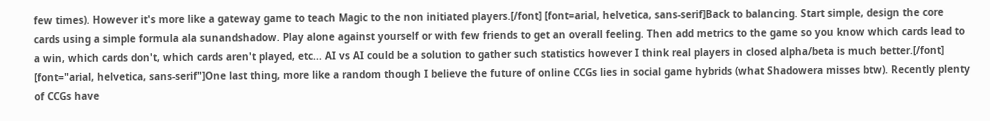few times). However it's more like a gateway game to teach Magic to the non initiated players.[/font] [font=arial, helvetica, sans-serif]Back to balancing. Start simple, design the core cards using a simple formula ala sunandshadow. Play alone against yourself or with few friends to get an overall feeling. Then add metrics to the game so you know which cards lead to a win, which cards don't, which cards aren't played, etc... AI vs AI could be a solution to gather such statistics however I think real players in closed alpha/beta is much better.[/font] [font="arial, helvetica, sans-serif"]One last thing, more like a random though I believe the future of online CCGs lies in social game hybrids (what Shadowera misses btw). Recently plenty of CCGs have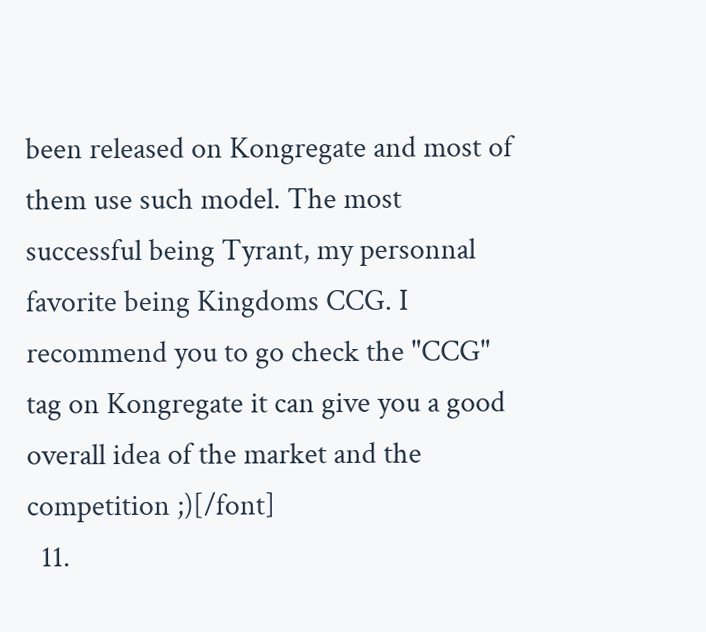been released on Kongregate and most of them use such model. The most successful being Tyrant, my personnal favorite being Kingdoms CCG. I recommend you to go check the "CCG" tag on Kongregate it can give you a good overall idea of the market and the competition ;)[/font]
  11.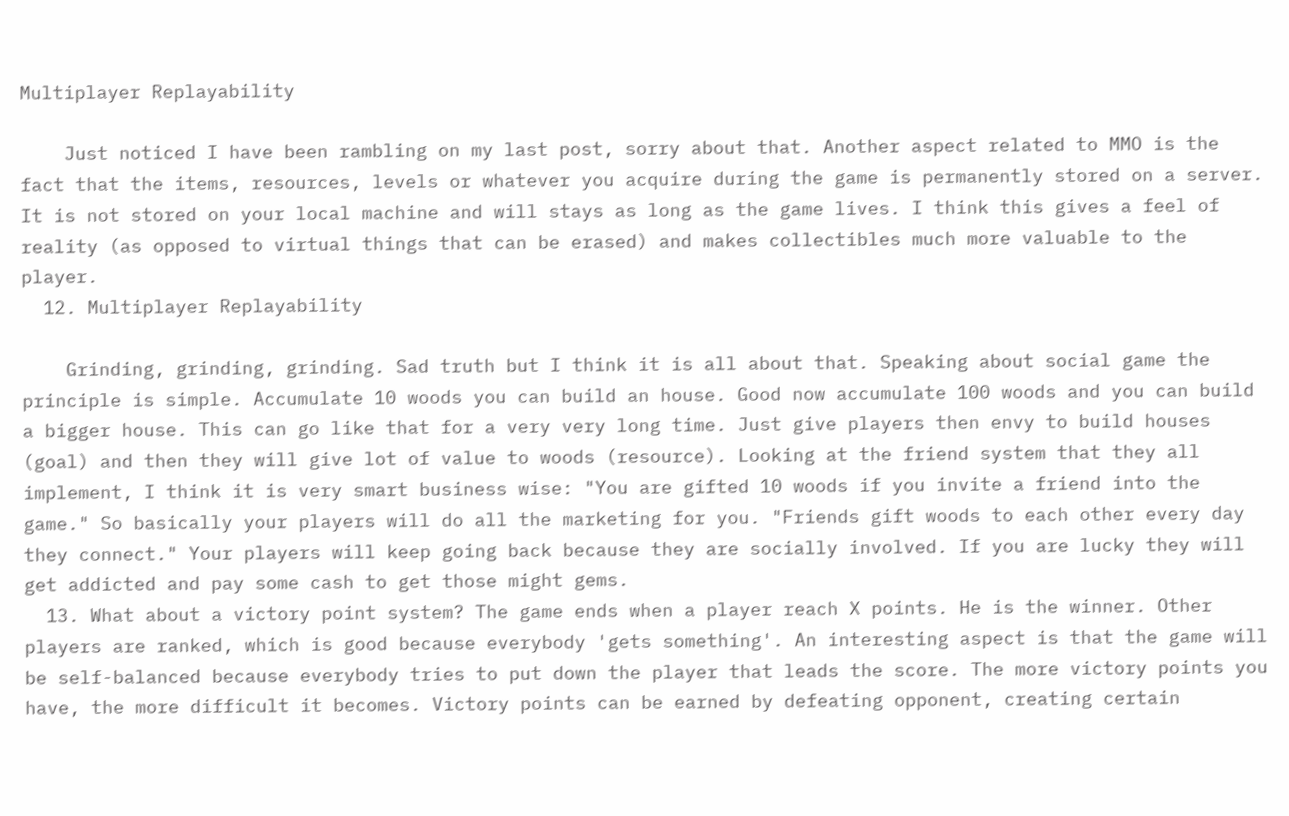Multiplayer Replayability

    Just noticed I have been rambling on my last post, sorry about that. Another aspect related to MMO is the fact that the items, resources, levels or whatever you acquire during the game is permanently stored on a server. It is not stored on your local machine and will stays as long as the game lives. I think this gives a feel of reality (as opposed to virtual things that can be erased) and makes collectibles much more valuable to the player.
  12. Multiplayer Replayability

    Grinding, grinding, grinding. Sad truth but I think it is all about that. Speaking about social game the principle is simple. Accumulate 10 woods you can build an house. Good now accumulate 100 woods and you can build a bigger house. This can go like that for a very very long time. Just give players then envy to build houses (goal) and then they will give lot of value to woods (resource). Looking at the friend system that they all implement, I think it is very smart business wise: "You are gifted 10 woods if you invite a friend into the game." So basically your players will do all the marketing for you. "Friends gift woods to each other every day they connect." Your players will keep going back because they are socially involved. If you are lucky they will get addicted and pay some cash to get those might gems.
  13. What about a victory point system? The game ends when a player reach X points. He is the winner. Other players are ranked, which is good because everybody 'gets something'. An interesting aspect is that the game will be self-balanced because everybody tries to put down the player that leads the score. The more victory points you have, the more difficult it becomes. Victory points can be earned by defeating opponent, creating certain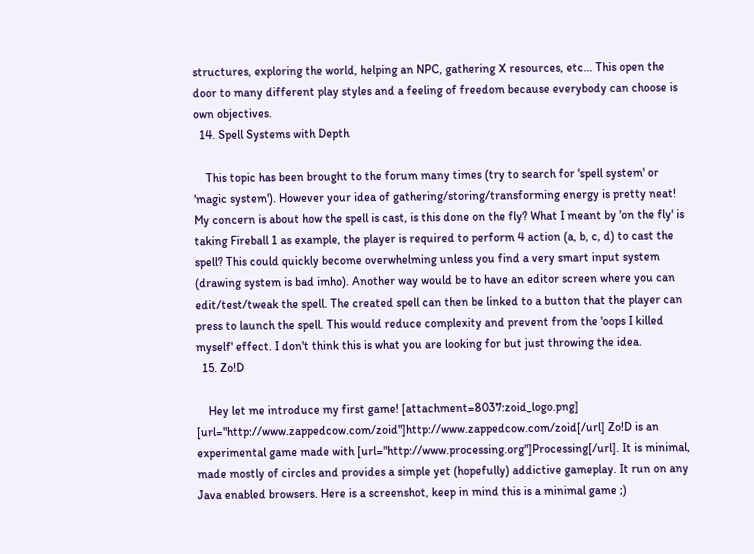structures, exploring the world, helping an NPC, gathering X resources, etc... This open the door to many different play styles and a feeling of freedom because everybody can choose is own objectives.
  14. Spell Systems with Depth

    This topic has been brought to the forum many times (try to search for 'spell system' or 'magic system'). However your idea of gathering/storing/transforming energy is pretty neat! My concern is about how the spell is cast, is this done on the fly? What I meant by 'on the fly' is taking Fireball 1 as example, the player is required to perform 4 action (a, b, c, d) to cast the spell? This could quickly become overwhelming unless you find a very smart input system (drawing system is bad imho). Another way would be to have an editor screen where you can edit/test/tweak the spell. The created spell can then be linked to a button that the player can press to launch the spell. This would reduce complexity and prevent from the 'oops I killed myself' effect. I don't think this is what you are looking for but just throwing the idea.
  15. Zo!D

    Hey let me introduce my first game! [attachment=8037:zoid_logo.png] [url="http://www.zappedcow.com/zoid"]http://www.zappedcow.com/zoid[/url] Zo!D is an experimental game made with [url="http://www.processing.org"]Processing[/url]. It is minimal, made mostly of circles and provides a simple yet (hopefully) addictive gameplay. It run on any Java enabled browsers. Here is a screenshot, keep in mind this is a minimal game ;)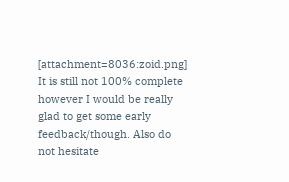[attachment=8036:zoid.png] It is still not 100% complete however I would be really glad to get some early feedback/though. Also do not hesitate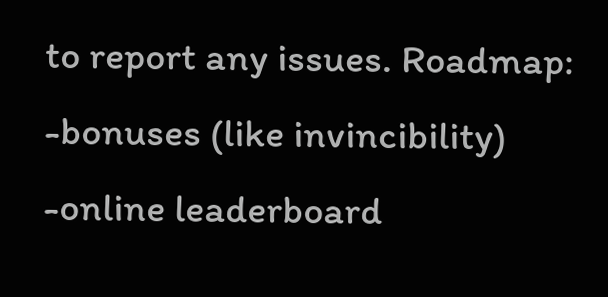to report any issues. Roadmap: -bonuses (like invincibility) -online leaderboard